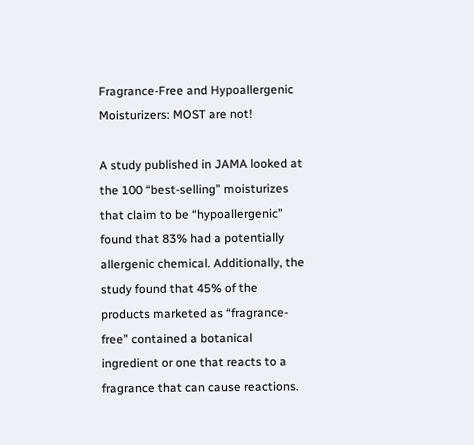Fragrance-Free and Hypoallergenic Moisturizers: MOST are not!

A study published in JAMA looked at the 100 “best-selling” moisturizes that claim to be “hypoallergenic” found that 83% had a potentially allergenic chemical. Additionally, the study found that 45% of the products marketed as “fragrance-free” contained a botanical ingredient or one that reacts to a fragrance that can cause reactions.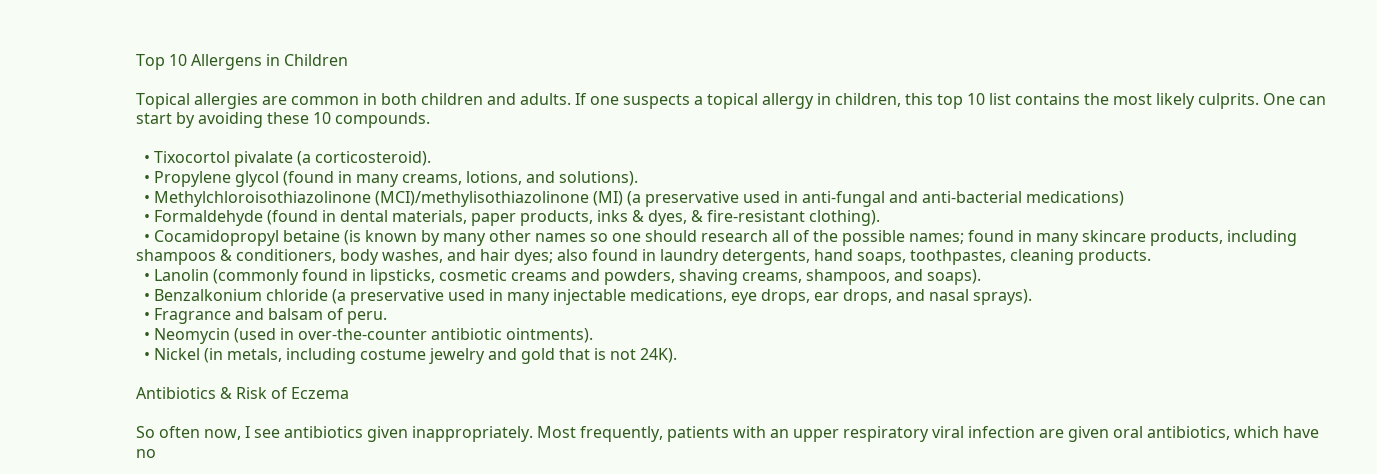Top 10 Allergens in Children

Topical allergies are common in both children and adults. If one suspects a topical allergy in children, this top 10 list contains the most likely culprits. One can start by avoiding these 10 compounds.

  • Tixocortol pivalate (a corticosteroid).
  • Propylene glycol (found in many creams, lotions, and solutions).
  • Methylchloroisothiazolinone (MCI)/methylisothiazolinone (MI) (a preservative used in anti-fungal and anti-bacterial medications)
  • Formaldehyde (found in dental materials, paper products, inks & dyes, & fire-resistant clothing).
  • Cocamidopropyl betaine (is known by many other names so one should research all of the possible names; found in many skincare products, including shampoos & conditioners, body washes, and hair dyes; also found in laundry detergents, hand soaps, toothpastes, cleaning products.
  • Lanolin (commonly found in lipsticks, cosmetic creams and powders, shaving creams, shampoos, and soaps).
  • Benzalkonium chloride (a preservative used in many injectable medications, eye drops, ear drops, and nasal sprays).
  • Fragrance and balsam of peru.
  • Neomycin (used in over-the-counter antibiotic ointments).
  • Nickel (in metals, including costume jewelry and gold that is not 24K).

Antibiotics & Risk of Eczema

So often now, I see antibiotics given inappropriately. Most frequently, patients with an upper respiratory viral infection are given oral antibiotics, which have no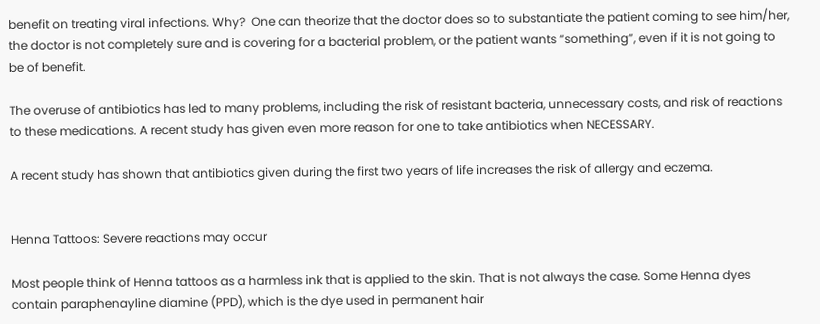benefit on treating viral infections. Why?  One can theorize that the doctor does so to substantiate the patient coming to see him/her, the doctor is not completely sure and is covering for a bacterial problem, or the patient wants “something”, even if it is not going to be of benefit.

The overuse of antibiotics has led to many problems, including the risk of resistant bacteria, unnecessary costs, and risk of reactions to these medications. A recent study has given even more reason for one to take antibiotics when NECESSARY.

A recent study has shown that antibiotics given during the first two years of life increases the risk of allergy and eczema.


Henna Tattoos: Severe reactions may occur

Most people think of Henna tattoos as a harmless ink that is applied to the skin. That is not always the case. Some Henna dyes contain paraphenayline diamine (PPD), which is the dye used in permanent hair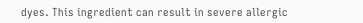dyes. This ingredient can result in severe allergic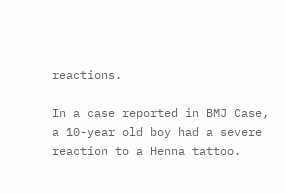reactions.

In a case reported in BMJ Case, a 10-year old boy had a severe reaction to a Henna tattoo.